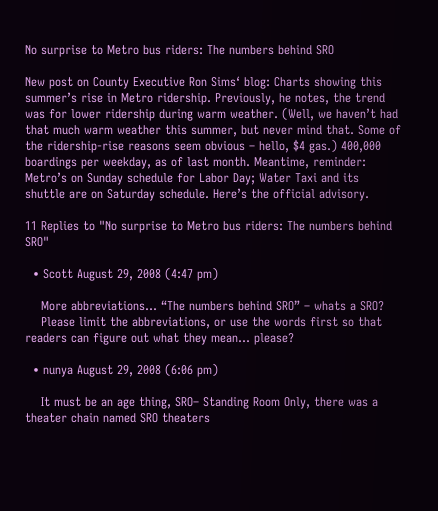No surprise to Metro bus riders: The numbers behind SRO

New post on County Executive Ron Sims‘ blog: Charts showing this summer’s rise in Metro ridership. Previously, he notes, the trend was for lower ridership during warm weather. (Well, we haven’t had that much warm weather this summer, but never mind that. Some of the ridership-rise reasons seem obvious – hello, $4 gas.) 400,000 boardings per weekday, as of last month. Meantime, reminder: Metro’s on Sunday schedule for Labor Day; Water Taxi and its shuttle are on Saturday schedule. Here’s the official advisory.

11 Replies to "No surprise to Metro bus riders: The numbers behind SRO"

  • Scott August 29, 2008 (4:47 pm)

    More abbreviations… “The numbers behind SRO” – whats a SRO?
    Please limit the abbreviations, or use the words first so that readers can figure out what they mean… please?

  • nunya August 29, 2008 (6:06 pm)

    It must be an age thing, SRO– Standing Room Only, there was a theater chain named SRO theaters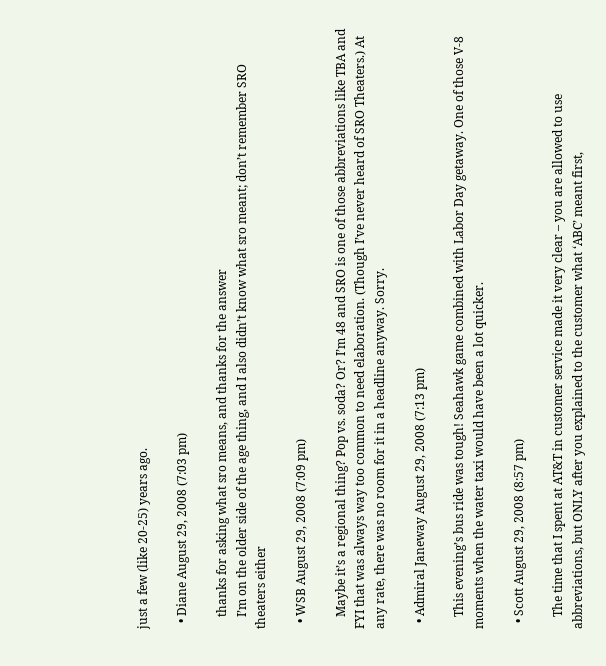just a few (like 20-25) years ago.

  • Diane August 29, 2008 (7:03 pm)

    thanks for asking what sro means, and thanks for the answer
    I’m on the older side of the age thing, and I also didn’t know what sro meant; don’t remember SRO theaters either

  • WSB August 29, 2008 (7:09 pm)

    Maybe it’s a regional thing? Pop vs. soda? Or? I’m 48 and SRO is one of those abbreviations like TBA and FYI that was always way too common to need elaboration. (Though I’ve never heard of SRO Theaters.) At any rate, there was no room for it in a headline anyway. Sorry.

  • Admiral Janeway August 29, 2008 (7:13 pm)

    This evening’s bus ride was tough! Seahawk game combined with Labor Day getaway. One of those V-8 moments when the water taxi would have been a lot quicker.

  • Scott August 29, 2008 (8:57 pm)

    The time that I spent at AT&T in customer service made it very clear – you are allowed to use abbreviations, but ONLY after you explained to the customer what ‘ABC’ meant first,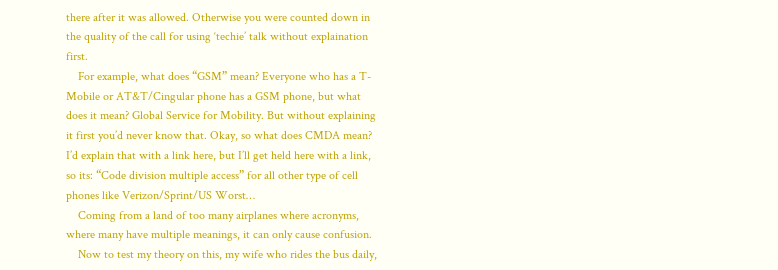there after it was allowed. Otherwise you were counted down in the quality of the call for using ‘techie’ talk without explaination first.
    For example, what does “GSM” mean? Everyone who has a T-Mobile or AT&T/Cingular phone has a GSM phone, but what does it mean? Global Service for Mobility. But without explaining it first you’d never know that. Okay, so what does CMDA mean? I’d explain that with a link here, but I’ll get held here with a link, so its: “Code division multiple access” for all other type of cell phones like Verizon/Sprint/US Worst…
    Coming from a land of too many airplanes where acronyms, where many have multiple meanings, it can only cause confusion.
    Now to test my theory on this, my wife who rides the bus daily,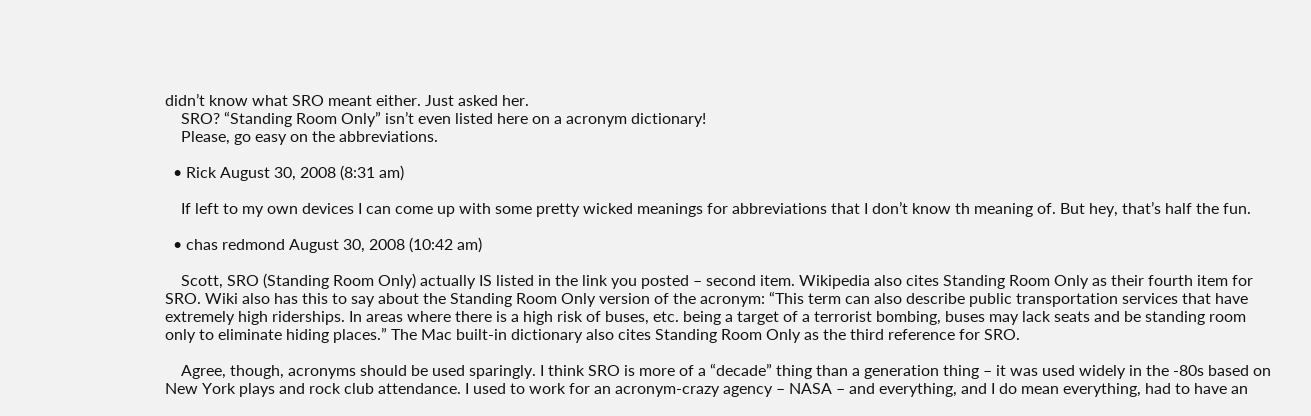didn’t know what SRO meant either. Just asked her.
    SRO? “Standing Room Only” isn’t even listed here on a acronym dictionary!
    Please, go easy on the abbreviations.

  • Rick August 30, 2008 (8:31 am)

    If left to my own devices I can come up with some pretty wicked meanings for abbreviations that I don’t know th meaning of. But hey, that’s half the fun.

  • chas redmond August 30, 2008 (10:42 am)

    Scott, SRO (Standing Room Only) actually IS listed in the link you posted – second item. Wikipedia also cites Standing Room Only as their fourth item for SRO. Wiki also has this to say about the Standing Room Only version of the acronym: “This term can also describe public transportation services that have extremely high riderships. In areas where there is a high risk of buses, etc. being a target of a terrorist bombing, buses may lack seats and be standing room only to eliminate hiding places.” The Mac built-in dictionary also cites Standing Room Only as the third reference for SRO.

    Agree, though, acronyms should be used sparingly. I think SRO is more of a “decade” thing than a generation thing – it was used widely in the -80s based on New York plays and rock club attendance. I used to work for an acronym-crazy agency – NASA – and everything, and I do mean everything, had to have an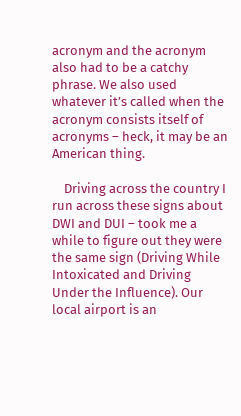acronym and the acronym also had to be a catchy phrase. We also used whatever it’s called when the acronym consists itself of acronyms – heck, it may be an American thing.

    Driving across the country I run across these signs about DWI and DUI – took me a while to figure out they were the same sign (Driving While Intoxicated and Driving Under the Influence). Our local airport is an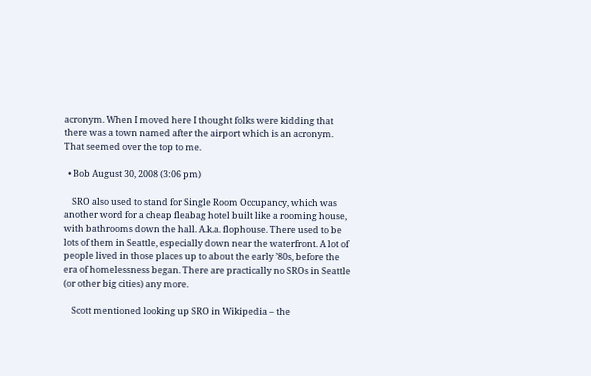acronym. When I moved here I thought folks were kidding that there was a town named after the airport which is an acronym. That seemed over the top to me.

  • Bob August 30, 2008 (3:06 pm)

    SRO also used to stand for Single Room Occupancy, which was another word for a cheap fleabag hotel built like a rooming house, with bathrooms down the hall. A.k.a. flophouse. There used to be lots of them in Seattle, especially down near the waterfront. A lot of people lived in those places up to about the early ’80s, before the era of homelessness began. There are practically no SROs in Seattle (or other big cities) any more.

    Scott mentioned looking up SRO in Wikipedia – the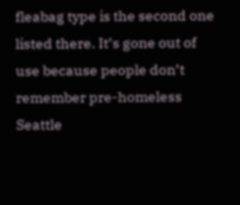fleabag type is the second one listed there. It’s gone out of use because people don’t remember pre-homeless Seattle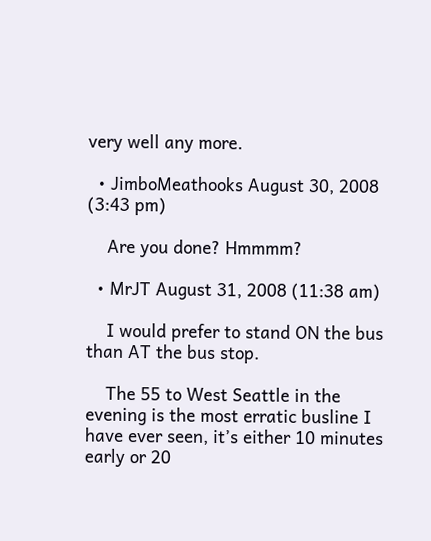very well any more.

  • JimboMeathooks August 30, 2008 (3:43 pm)

    Are you done? Hmmmm?

  • MrJT August 31, 2008 (11:38 am)

    I would prefer to stand ON the bus than AT the bus stop.

    The 55 to West Seattle in the evening is the most erratic busline I have ever seen, it’s either 10 minutes early or 20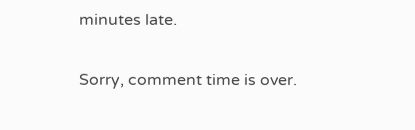minutes late.

Sorry, comment time is over.